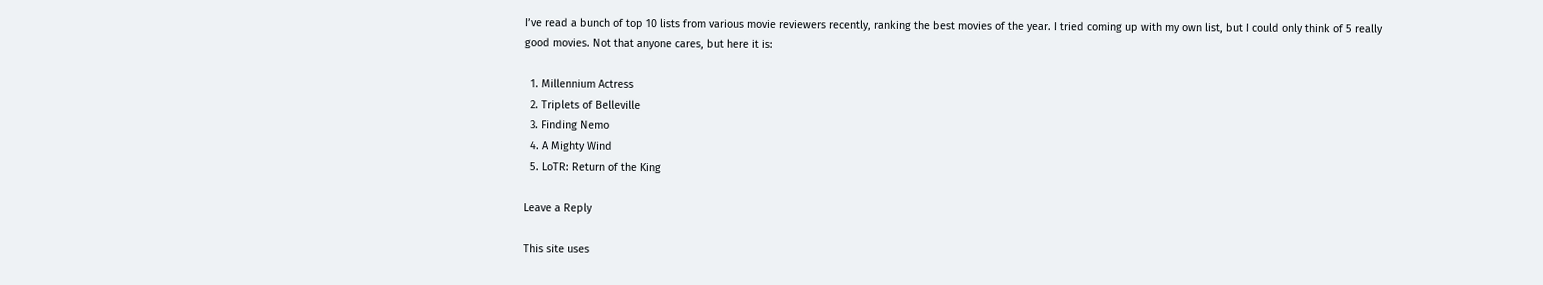I’ve read a bunch of top 10 lists from various movie reviewers recently, ranking the best movies of the year. I tried coming up with my own list, but I could only think of 5 really good movies. Not that anyone cares, but here it is:

  1. Millennium Actress
  2. Triplets of Belleville
  3. Finding Nemo
  4. A Mighty Wind
  5. LoTR: Return of the King

Leave a Reply

This site uses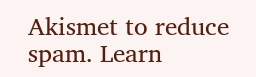Akismet to reduce spam. Learn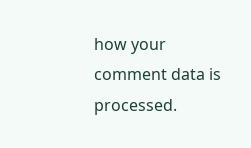how your comment data is processed.